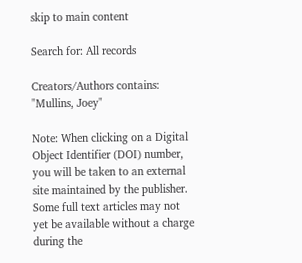skip to main content

Search for: All records

Creators/Authors contains: "Mullins, Joey"

Note: When clicking on a Digital Object Identifier (DOI) number, you will be taken to an external site maintained by the publisher. Some full text articles may not yet be available without a charge during the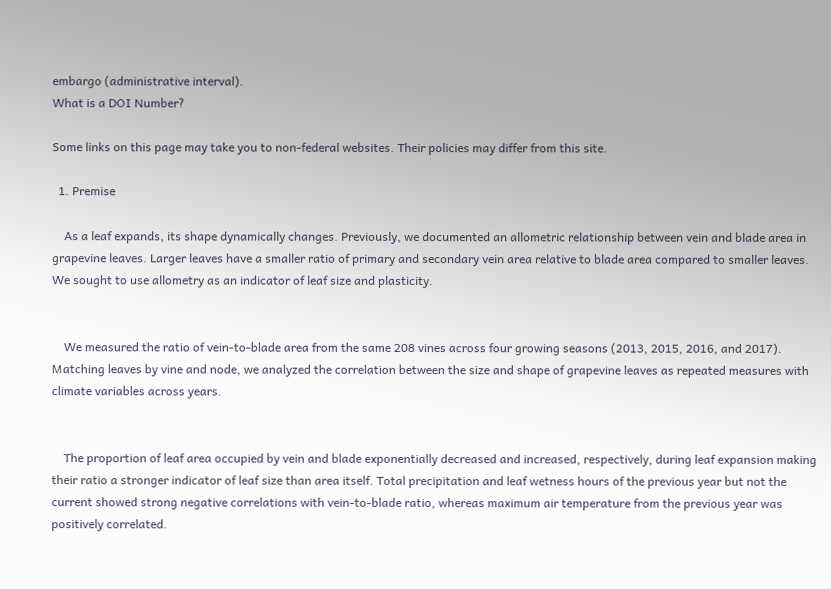embargo (administrative interval).
What is a DOI Number?

Some links on this page may take you to non-federal websites. Their policies may differ from this site.

  1. Premise

    As a leaf expands, its shape dynamically changes. Previously, we documented an allometric relationship between vein and blade area in grapevine leaves. Larger leaves have a smaller ratio of primary and secondary vein area relative to blade area compared to smaller leaves. We sought to use allometry as an indicator of leaf size and plasticity.


    We measured the ratio of vein‐to‐blade area from the same 208 vines across four growing seasons (2013, 2015, 2016, and 2017). Matching leaves by vine and node, we analyzed the correlation between the size and shape of grapevine leaves as repeated measures with climate variables across years.


    The proportion of leaf area occupied by vein and blade exponentially decreased and increased, respectively, during leaf expansion making their ratio a stronger indicator of leaf size than area itself. Total precipitation and leaf wetness hours of the previous year but not the current showed strong negative correlations with vein‐to‐blade ratio, whereas maximum air temperature from the previous year was positively correlated.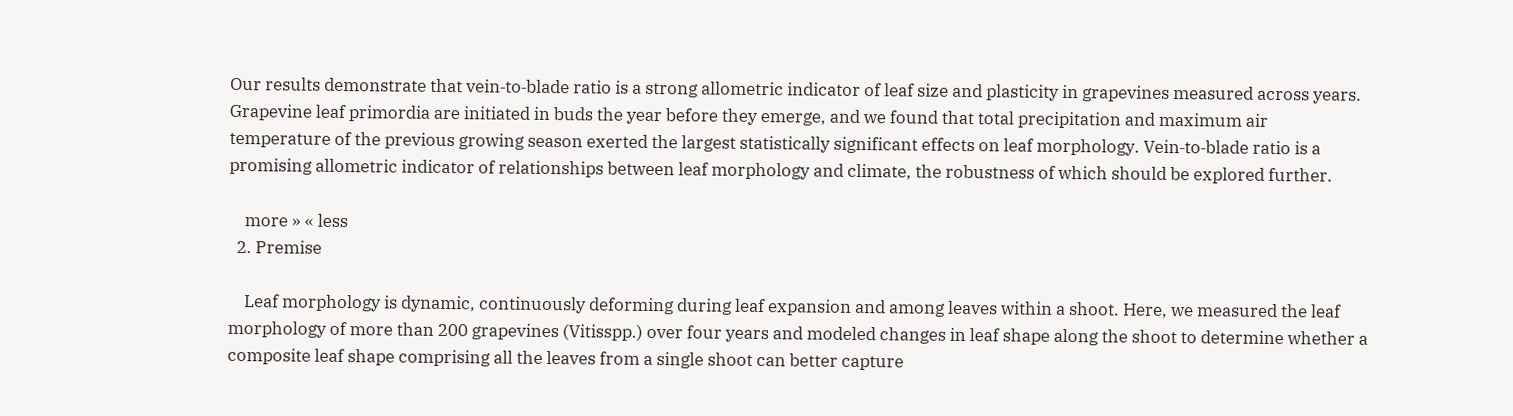Our results demonstrate that vein‐to‐blade ratio is a strong allometric indicator of leaf size and plasticity in grapevines measured across years. Grapevine leaf primordia are initiated in buds the year before they emerge, and we found that total precipitation and maximum air temperature of the previous growing season exerted the largest statistically significant effects on leaf morphology. Vein‐to‐blade ratio is a promising allometric indicator of relationships between leaf morphology and climate, the robustness of which should be explored further.

    more » « less
  2. Premise

    Leaf morphology is dynamic, continuously deforming during leaf expansion and among leaves within a shoot. Here, we measured the leaf morphology of more than 200 grapevines (Vitisspp.) over four years and modeled changes in leaf shape along the shoot to determine whether a composite leaf shape comprising all the leaves from a single shoot can better capture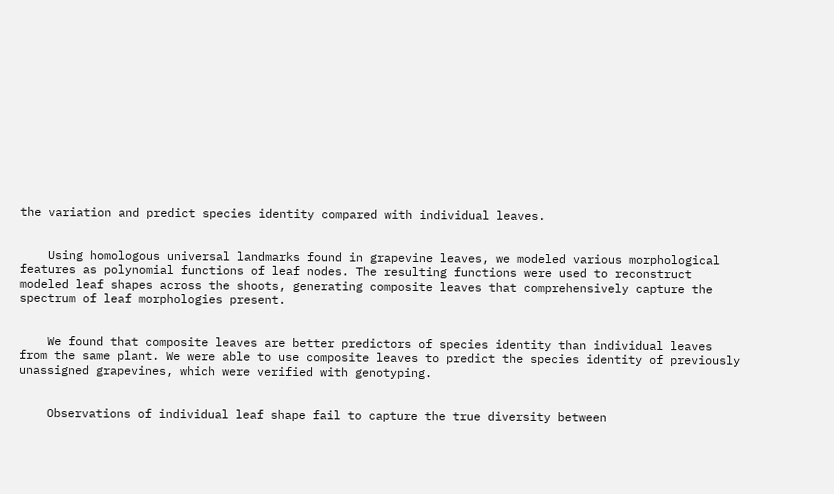the variation and predict species identity compared with individual leaves.


    Using homologous universal landmarks found in grapevine leaves, we modeled various morphological features as polynomial functions of leaf nodes. The resulting functions were used to reconstruct modeled leaf shapes across the shoots, generating composite leaves that comprehensively capture the spectrum of leaf morphologies present.


    We found that composite leaves are better predictors of species identity than individual leaves from the same plant. We were able to use composite leaves to predict the species identity of previously unassigned grapevines, which were verified with genotyping.


    Observations of individual leaf shape fail to capture the true diversity between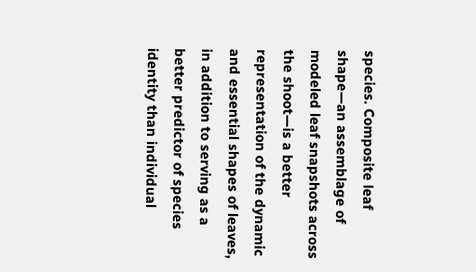species. Composite leaf shape—an assemblage of modeled leaf snapshots across the shoot—is a better representation of the dynamic and essential shapes of leaves, in addition to serving as a better predictor of species identity than individual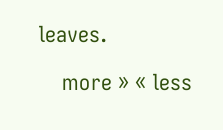leaves.

    more » « less